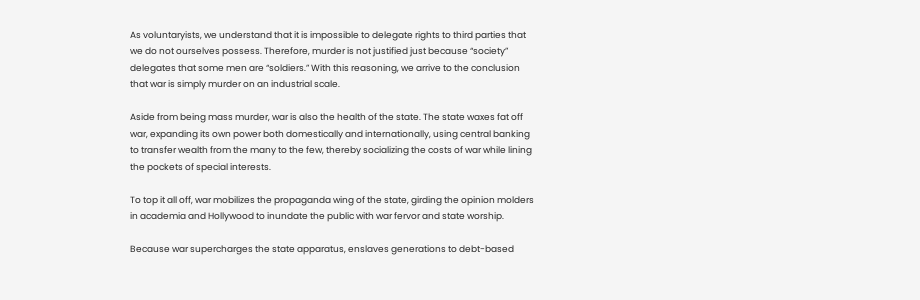As voluntaryists, we understand that it is impossible to delegate rights to third parties that we do not ourselves possess. Therefore, murder is not justified just because “society” delegates that some men are “soldiers.” With this reasoning, we arrive to the conclusion that war is simply murder on an industrial scale.

Aside from being mass murder, war is also the health of the state. The state waxes fat off war, expanding its own power both domestically and internationally, using central banking to transfer wealth from the many to the few, thereby socializing the costs of war while lining the pockets of special interests.

To top it all off, war mobilizes the propaganda wing of the state, girding the opinion molders in academia and Hollywood to inundate the public with war fervor and state worship.

Because war supercharges the state apparatus, enslaves generations to debt-based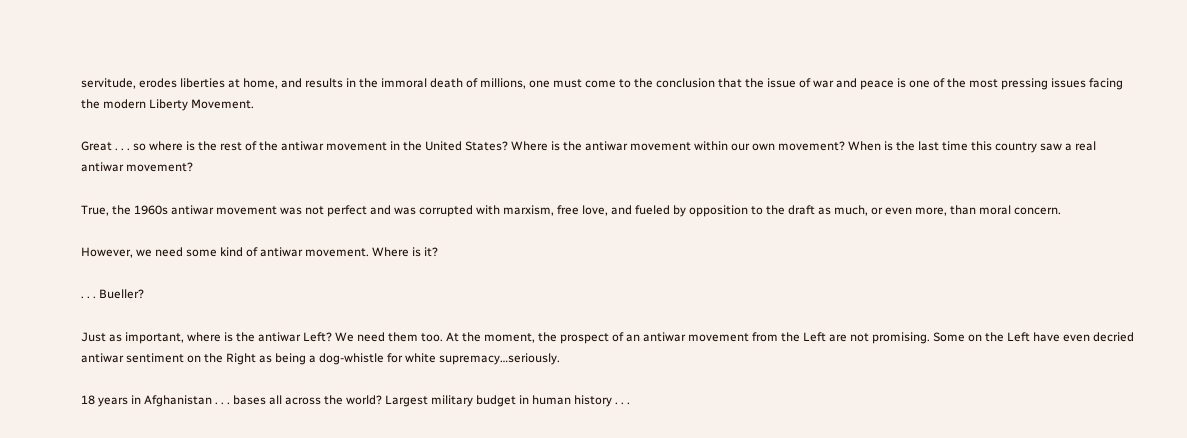servitude, erodes liberties at home, and results in the immoral death of millions, one must come to the conclusion that the issue of war and peace is one of the most pressing issues facing the modern Liberty Movement.

Great . . . so where is the rest of the antiwar movement in the United States? Where is the antiwar movement within our own movement? When is the last time this country saw a real antiwar movement?

True, the 1960s antiwar movement was not perfect and was corrupted with marxism, free love, and fueled by opposition to the draft as much, or even more, than moral concern.

However, we need some kind of antiwar movement. Where is it?

. . . Bueller?

Just as important, where is the antiwar Left? We need them too. At the moment, the prospect of an antiwar movement from the Left are not promising. Some on the Left have even decried antiwar sentiment on the Right as being a dog-whistle for white supremacy…seriously.

18 years in Afghanistan . . . bases all across the world? Largest military budget in human history . . .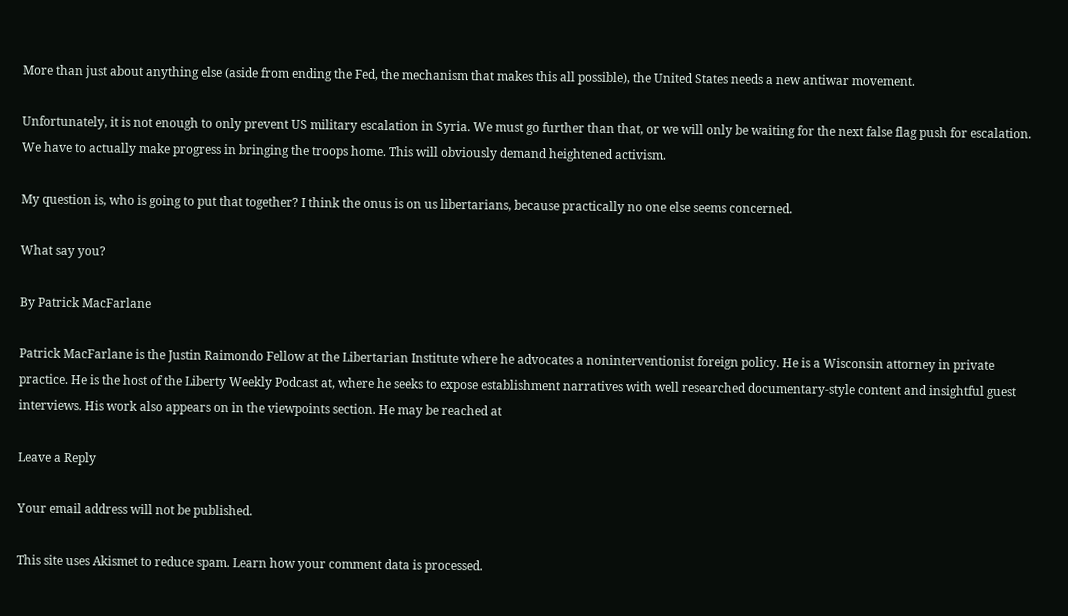More than just about anything else (aside from ending the Fed, the mechanism that makes this all possible), the United States needs a new antiwar movement.

Unfortunately, it is not enough to only prevent US military escalation in Syria. We must go further than that, or we will only be waiting for the next false flag push for escalation. We have to actually make progress in bringing the troops home. This will obviously demand heightened activism.

My question is, who is going to put that together? I think the onus is on us libertarians, because practically no one else seems concerned.

What say you?

By Patrick MacFarlane

Patrick MacFarlane is the Justin Raimondo Fellow at the Libertarian Institute where he advocates a noninterventionist foreign policy. He is a Wisconsin attorney in private practice. He is the host of the Liberty Weekly Podcast at, where he seeks to expose establishment narratives with well researched documentary-style content and insightful guest interviews. His work also appears on in the viewpoints section. He may be reached at

Leave a Reply

Your email address will not be published.

This site uses Akismet to reduce spam. Learn how your comment data is processed.